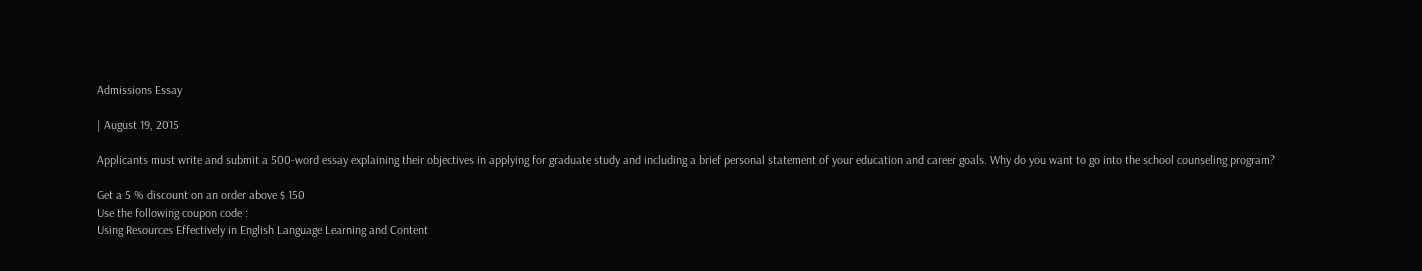Admissions Essay

| August 19, 2015

Applicants must write and submit a 500-word essay explaining their objectives in applying for graduate study and including a brief personal statement of your education and career goals. Why do you want to go into the school counseling program?

Get a 5 % discount on an order above $ 150
Use the following coupon code :
Using Resources Effectively in English Language Learning and Content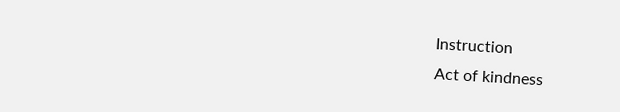Instruction
Act of kindness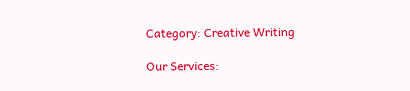Category: Creative Writing

Our Services: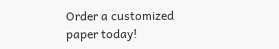Order a customized paper today!